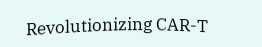Revolutionizing CAR-T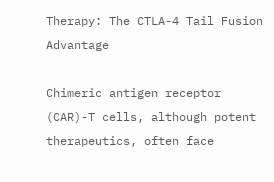Therapy: The CTLA-4 Tail Fusion Advantage

Chimeric antigen receptor (CAR)-T cells, although potent therapeutics, often face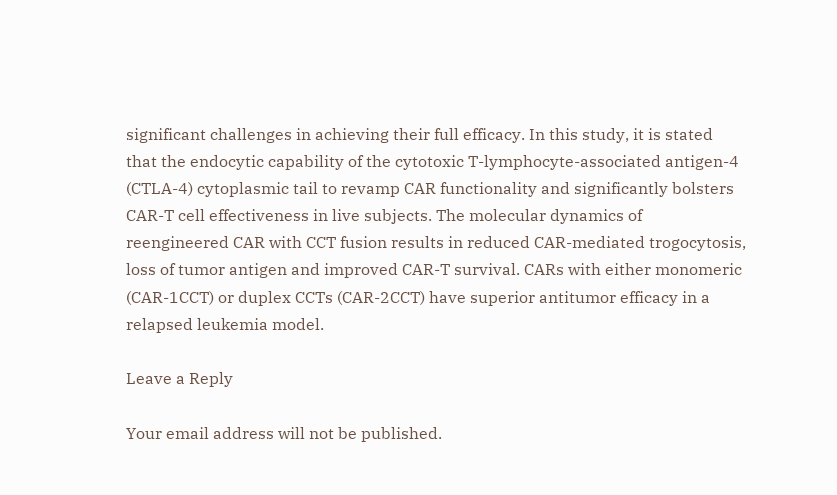significant challenges in achieving their full efficacy. In this study, it is stated that the endocytic capability of the cytotoxic T-lymphocyte-associated antigen-4 (CTLA-4) cytoplasmic tail to revamp CAR functionality and significantly bolsters CAR-T cell effectiveness in live subjects. The molecular dynamics of reengineered CAR with CCT fusion results in reduced CAR-mediated trogocytosis, loss of tumor antigen and improved CAR-T survival. CARs with either monomeric (CAR-1CCT) or duplex CCTs (CAR-2CCT) have superior antitumor efficacy in a relapsed leukemia model.

Leave a Reply

Your email address will not be published.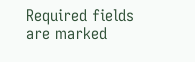Required fields are marked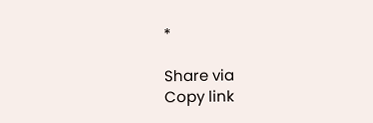*

Share via
Copy link